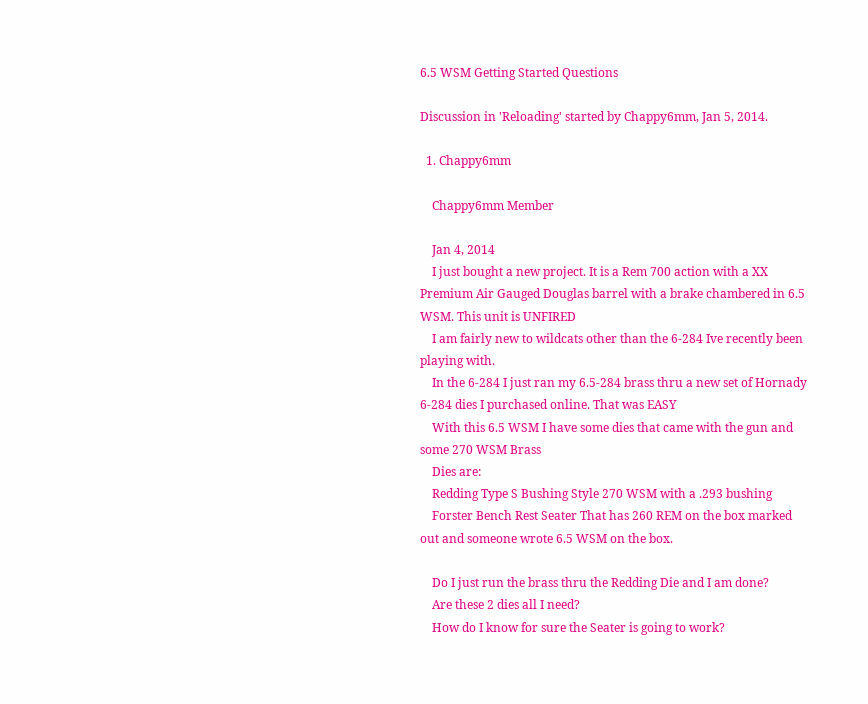6.5 WSM Getting Started Questions

Discussion in 'Reloading' started by Chappy6mm, Jan 5, 2014.

  1. Chappy6mm

    Chappy6mm Member

    Jan 4, 2014
    I just bought a new project. It is a Rem 700 action with a XX Premium Air Gauged Douglas barrel with a brake chambered in 6.5 WSM. This unit is UNFIRED
    I am fairly new to wildcats other than the 6-284 Ive recently been playing with.
    In the 6-284 I just ran my 6.5-284 brass thru a new set of Hornady 6-284 dies I purchased online. That was EASY
    With this 6.5 WSM I have some dies that came with the gun and some 270 WSM Brass
    Dies are:
    Redding Type S Bushing Style 270 WSM with a .293 bushing
    Forster Bench Rest Seater That has 260 REM on the box marked out and someone wrote 6.5 WSM on the box.

    Do I just run the brass thru the Redding Die and I am done?
    Are these 2 dies all I need?
    How do I know for sure the Seater is going to work?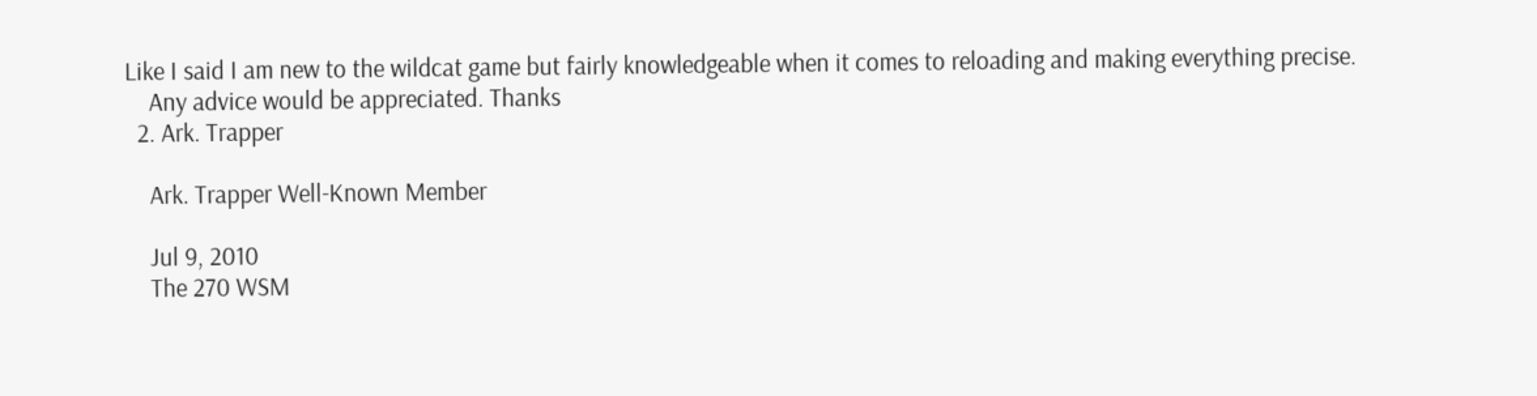Like I said I am new to the wildcat game but fairly knowledgeable when it comes to reloading and making everything precise.
    Any advice would be appreciated. Thanks
  2. Ark. Trapper

    Ark. Trapper Well-Known Member

    Jul 9, 2010
    The 270 WSM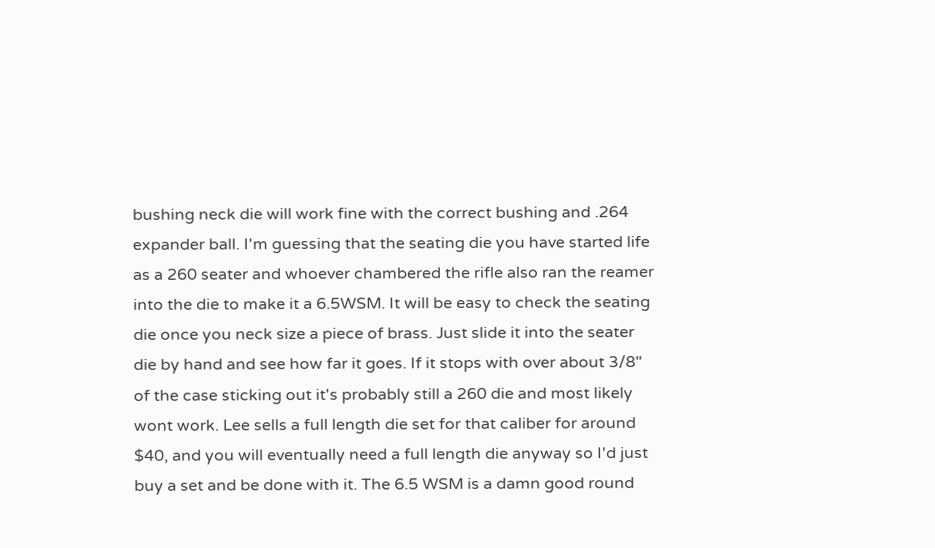bushing neck die will work fine with the correct bushing and .264 expander ball. I'm guessing that the seating die you have started life as a 260 seater and whoever chambered the rifle also ran the reamer into the die to make it a 6.5WSM. It will be easy to check the seating die once you neck size a piece of brass. Just slide it into the seater die by hand and see how far it goes. If it stops with over about 3/8" of the case sticking out it's probably still a 260 die and most likely wont work. Lee sells a full length die set for that caliber for around $40, and you will eventually need a full length die anyway so I'd just buy a set and be done with it. The 6.5 WSM is a damn good round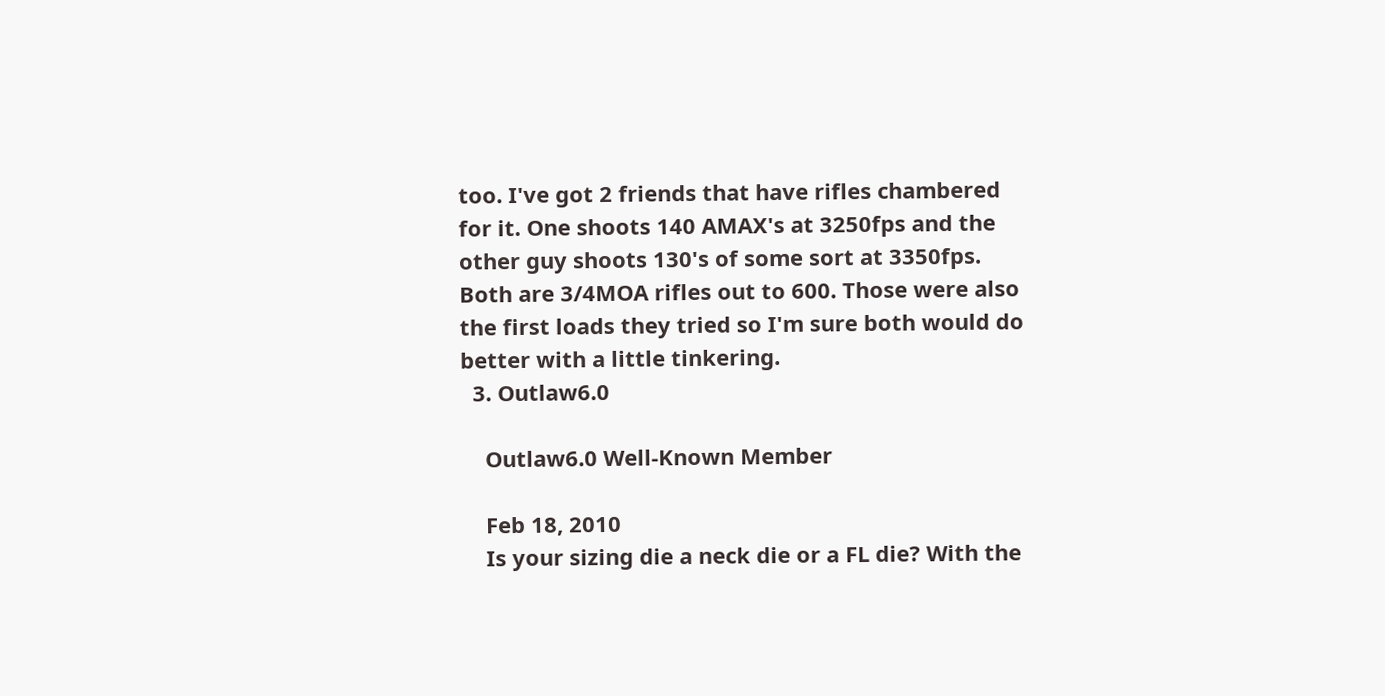too. I've got 2 friends that have rifles chambered for it. One shoots 140 AMAX's at 3250fps and the other guy shoots 130's of some sort at 3350fps. Both are 3/4MOA rifles out to 600. Those were also the first loads they tried so I'm sure both would do better with a little tinkering.
  3. Outlaw6.0

    Outlaw6.0 Well-Known Member

    Feb 18, 2010
    Is your sizing die a neck die or a FL die? With the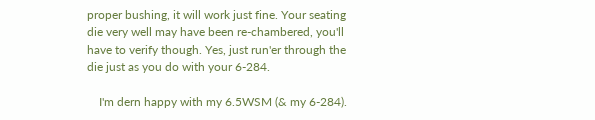proper bushing, it will work just fine. Your seating die very well may have been re-chambered, you'll have to verify though. Yes, just run'er through the die just as you do with your 6-284.

    I'm dern happy with my 6.5WSM (& my 6-284).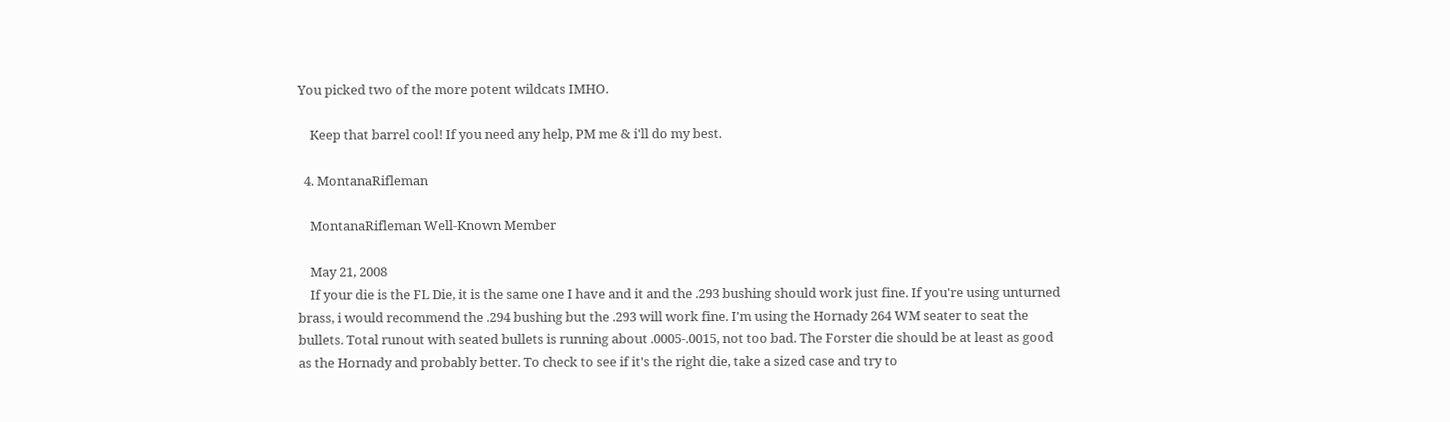You picked two of the more potent wildcats IMHO.

    Keep that barrel cool! If you need any help, PM me & i'll do my best.

  4. MontanaRifleman

    MontanaRifleman Well-Known Member

    May 21, 2008
    If your die is the FL Die, it is the same one I have and it and the .293 bushing should work just fine. If you're using unturned brass, i would recommend the .294 bushing but the .293 will work fine. I'm using the Hornady 264 WM seater to seat the bullets. Total runout with seated bullets is running about .0005-.0015, not too bad. The Forster die should be at least as good as the Hornady and probably better. To check to see if it's the right die, take a sized case and try to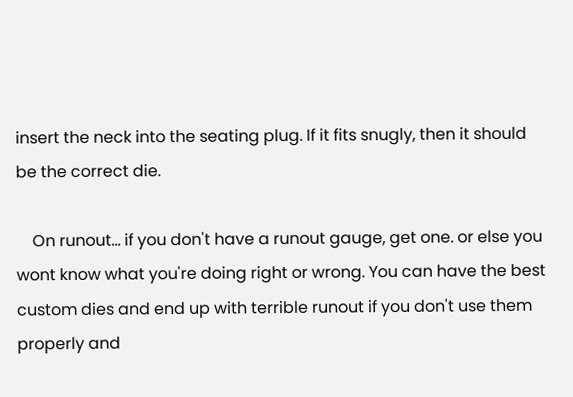insert the neck into the seating plug. If it fits snugly, then it should be the correct die.

    On runout... if you don't have a runout gauge, get one. or else you wont know what you're doing right or wrong. You can have the best custom dies and end up with terrible runout if you don't use them properly and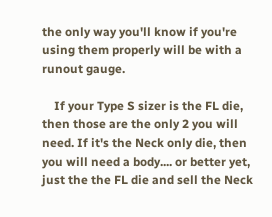the only way you'll know if you're using them properly will be with a runout gauge.

    If your Type S sizer is the FL die, then those are the only 2 you will need. If it's the Neck only die, then you will need a body.... or better yet, just the the FL die and sell the Neck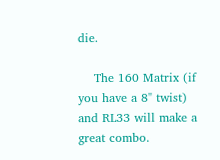die.

    The 160 Matrix (if you have a 8" twist) and RL33 will make a great combo.